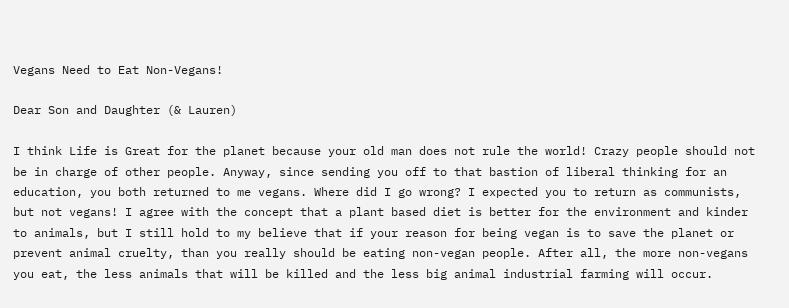Vegans Need to Eat Non-Vegans!

Dear Son and Daughter (& Lauren)

I think Life is Great for the planet because your old man does not rule the world! Crazy people should not be in charge of other people. Anyway, since sending you off to that bastion of liberal thinking for an education, you both returned to me vegans. Where did I go wrong? I expected you to return as communists, but not vegans! I agree with the concept that a plant based diet is better for the environment and kinder to animals, but I still hold to my believe that if your reason for being vegan is to save the planet or prevent animal cruelty, than you really should be eating non-vegan people. After all, the more non-vegans you eat, the less animals that will be killed and the less big animal industrial farming will occur.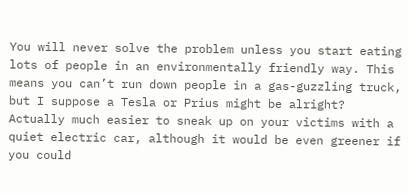You will never solve the problem unless you start eating lots of people in an environmentally friendly way. This means you can’t run down people in a gas-guzzling truck, but I suppose a Tesla or Prius might be alright? Actually much easier to sneak up on your victims with a quiet electric car, although it would be even greener if you could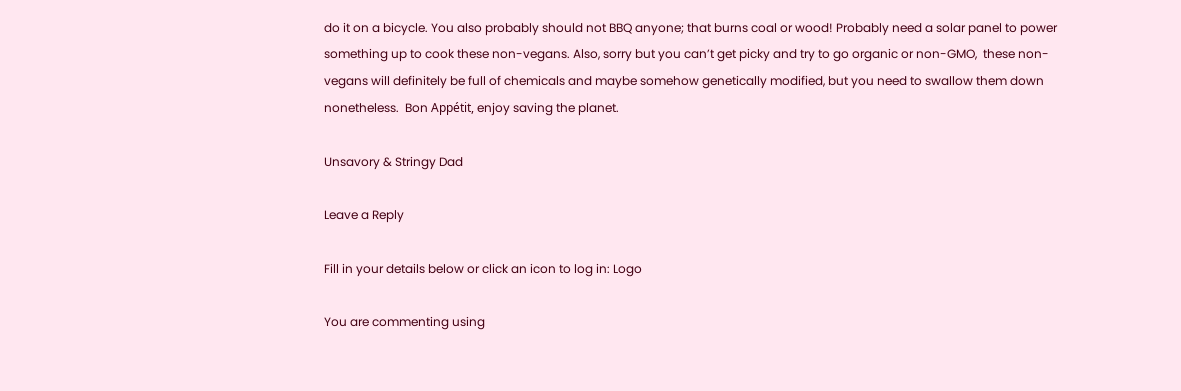do it on a bicycle. You also probably should not BBQ anyone; that burns coal or wood! Probably need a solar panel to power something up to cook these non-vegans. Also, sorry but you can’t get picky and try to go organic or non-GMO,  these non-vegans will definitely be full of chemicals and maybe somehow genetically modified, but you need to swallow them down nonetheless.  Bon Appétit, enjoy saving the planet.

Unsavory & Stringy Dad

Leave a Reply

Fill in your details below or click an icon to log in: Logo

You are commenting using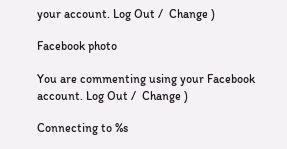your account. Log Out /  Change )

Facebook photo

You are commenting using your Facebook account. Log Out /  Change )

Connecting to %s